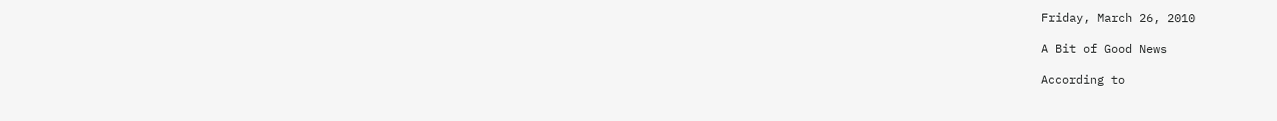Friday, March 26, 2010

A Bit of Good News

According to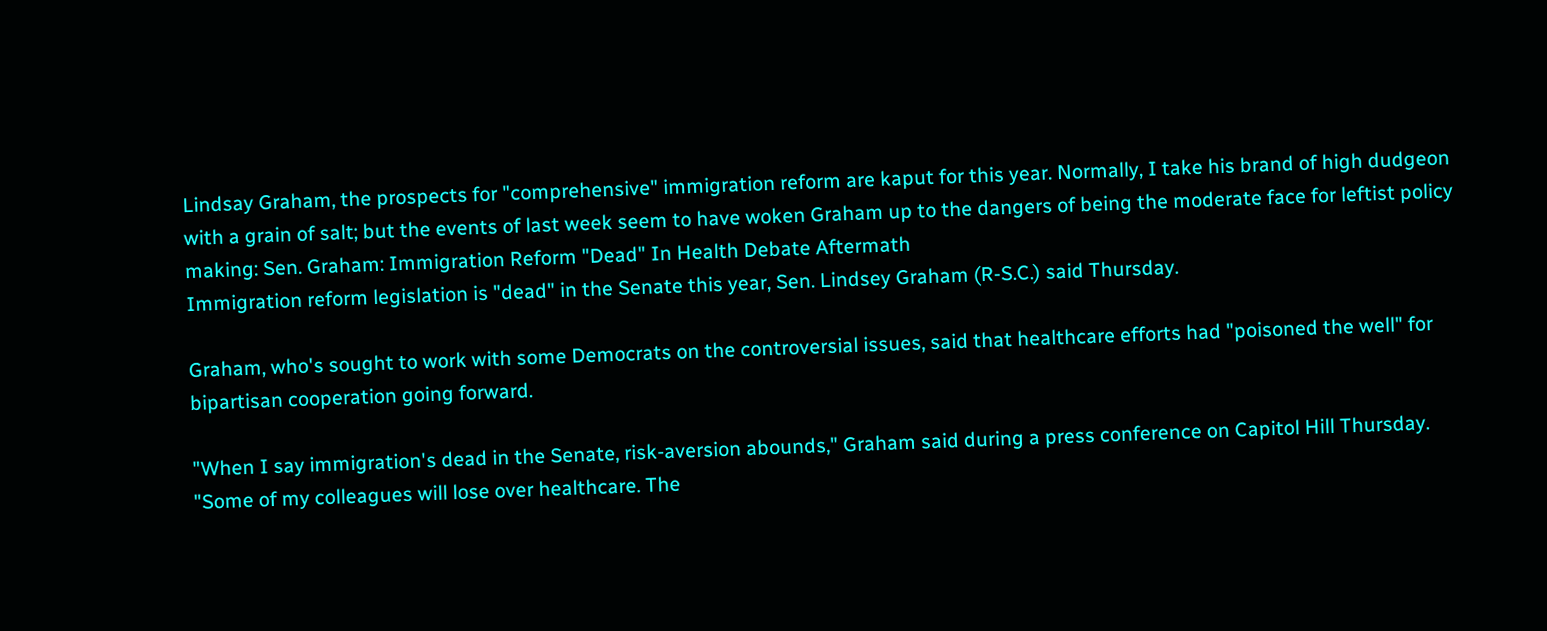Lindsay Graham, the prospects for "comprehensive" immigration reform are kaput for this year. Normally, I take his brand of high dudgeon with a grain of salt; but the events of last week seem to have woken Graham up to the dangers of being the moderate face for leftist policy making: Sen. Graham: Immigration Reform "Dead" In Health Debate Aftermath
Immigration reform legislation is "dead" in the Senate this year, Sen. Lindsey Graham (R-S.C.) said Thursday.

Graham, who's sought to work with some Democrats on the controversial issues, said that healthcare efforts had "poisoned the well" for bipartisan cooperation going forward.

"When I say immigration's dead in the Senate, risk-aversion abounds," Graham said during a press conference on Capitol Hill Thursday. "Some of my colleagues will lose over healthcare. The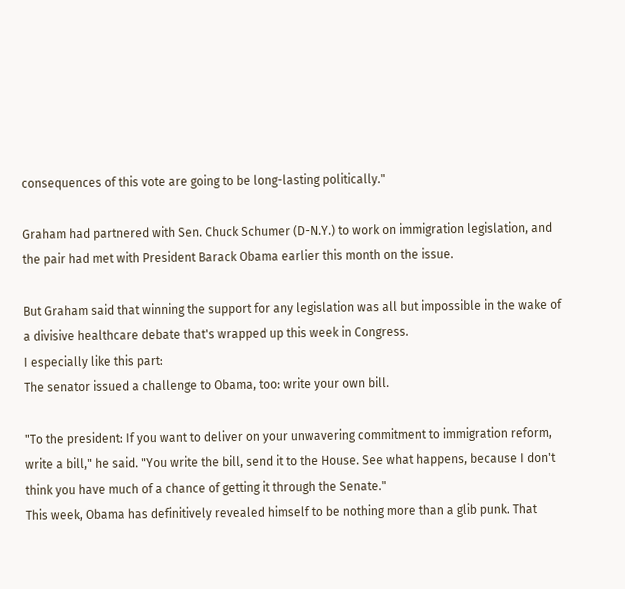consequences of this vote are going to be long-lasting politically."

Graham had partnered with Sen. Chuck Schumer (D-N.Y.) to work on immigration legislation, and the pair had met with President Barack Obama earlier this month on the issue.

But Graham said that winning the support for any legislation was all but impossible in the wake of a divisive healthcare debate that's wrapped up this week in Congress.
I especially like this part:
The senator issued a challenge to Obama, too: write your own bill.

"To the president: If you want to deliver on your unwavering commitment to immigration reform, write a bill," he said. "You write the bill, send it to the House. See what happens, because I don't think you have much of a chance of getting it through the Senate."
This week, Obama has definitively revealed himself to be nothing more than a glib punk. That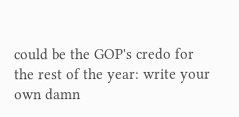could be the GOP's credo for the rest of the year: write your own damn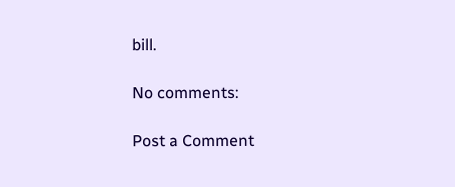bill.

No comments:

Post a Comment